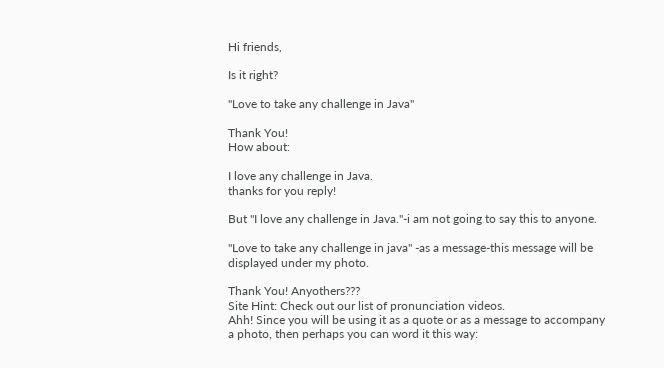Hi friends,

Is it right?

"Love to take any challenge in Java"

Thank You!
How about:

I love any challenge in Java.
thanks for you reply!

But "I love any challenge in Java."-i am not going to say this to anyone.

"Love to take any challenge in java" -as a message-this message will be displayed under my photo.

Thank You! Anyothers???
Site Hint: Check out our list of pronunciation videos.
Ahh! Since you will be using it as a quote or as a message to accompany a photo, then perhaps you can word it this way: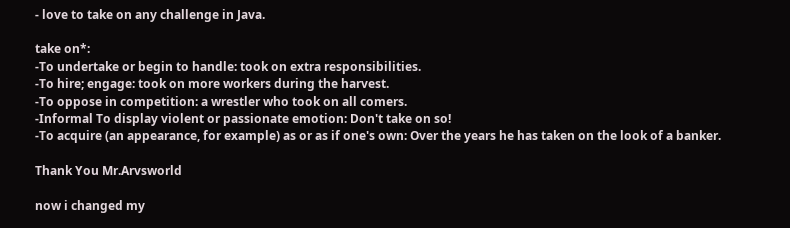- love to take on any challenge in Java.

take on*:
-To undertake or begin to handle: took on extra responsibilities.
-To hire; engage: took on more workers during the harvest.
-To oppose in competition: a wrestler who took on all comers.
-Informal To display violent or passionate emotion: Don't take on so!
-To acquire (an appearance, for example) as or as if one's own: Over the years he has taken on the look of a banker.

Thank You Mr.Arvsworld

now i changed my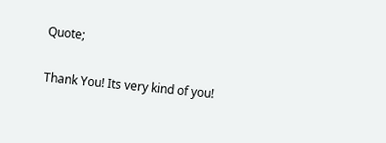Quote;

Thank You! Its very kind of you!